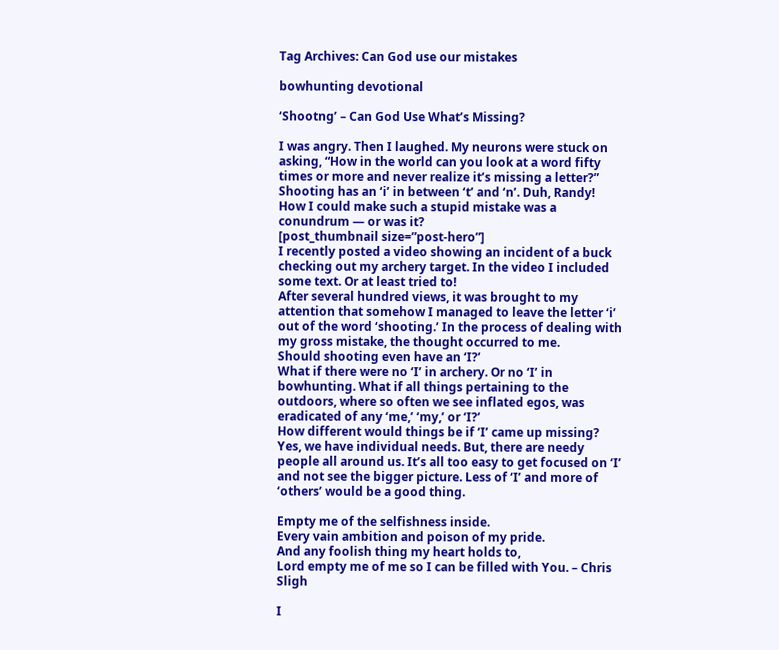Tag Archives: Can God use our mistakes

bowhunting devotional

‘Shootng’ – Can God Use What’s Missing?

I was angry. Then I laughed. My neurons were stuck on asking, “How in the world can you look at a word fifty times or more and never realize it’s missing a letter?” Shooting has an ‘i’ in between ‘t’ and ‘n’. Duh, Randy!
How I could make such a stupid mistake was a conundrum — or was it?
[post_thumbnail size=”post-hero”]
I recently posted a video showing an incident of a buck checking out my archery target. In the video I included some text. Or at least tried to!
After several hundred views, it was brought to my attention that somehow I managed to leave the letter ‘i’ out of the word ‘shooting.’ In the process of dealing with my gross mistake, the thought occurred to me.
Should shooting even have an ‘I?’
What if there were no ‘I’ in archery. Or no ‘I’ in bowhunting. What if all things pertaining to the outdoors, where so often we see inflated egos, was eradicated of any ‘me,’ ‘my,’ or ‘I?’
How different would things be if ‘I’ came up missing?
Yes, we have individual needs. But, there are needy people all around us. It’s all too easy to get focused on ‘I’ and not see the bigger picture. Less of ‘I’ and more of ‘others’ would be a good thing.

Empty me of the selfishness inside.
Every vain ambition and poison of my pride.
And any foolish thing my heart holds to,
Lord empty me of me so I can be filled with You. – Chris Sligh

I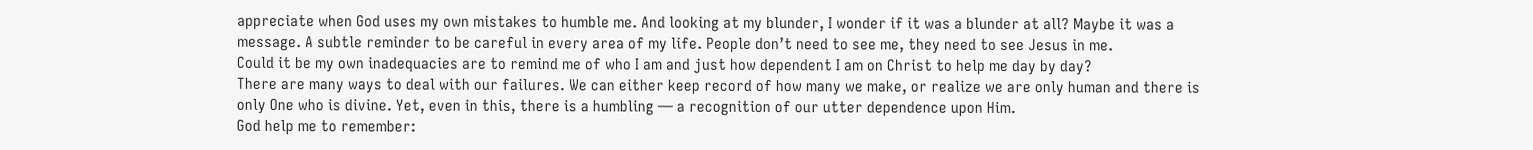appreciate when God uses my own mistakes to humble me. And looking at my blunder, I wonder if it was a blunder at all? Maybe it was a message. A subtle reminder to be careful in every area of my life. People don’t need to see me, they need to see Jesus in me.
Could it be my own inadequacies are to remind me of who I am and just how dependent I am on Christ to help me day by day?
There are many ways to deal with our failures. We can either keep record of how many we make, or realize we are only human and there is only One who is divine. Yet, even in this, there is a humbling — a recognition of our utter dependence upon Him.
God help me to remember: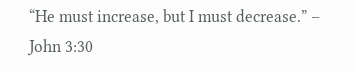“He must increase, but I must decrease.” – John 3:30